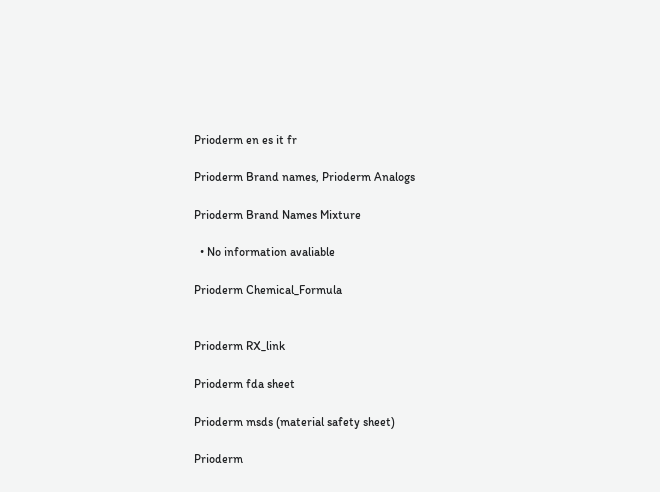Prioderm en es it fr

Prioderm Brand names, Prioderm Analogs

Prioderm Brand Names Mixture

  • No information avaliable

Prioderm Chemical_Formula


Prioderm RX_link

Prioderm fda sheet

Prioderm msds (material safety sheet)

Prioderm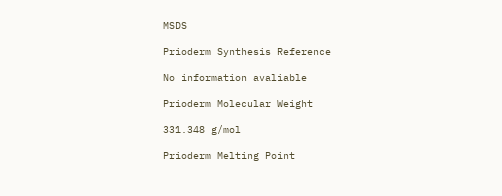MSDS

Prioderm Synthesis Reference

No information avaliable

Prioderm Molecular Weight

331.348 g/mol

Prioderm Melting Point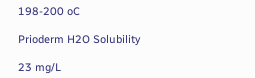198-200 oC

Prioderm H2O Solubility

23 mg/L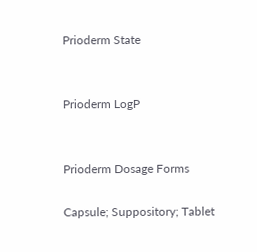Prioderm State


Prioderm LogP


Prioderm Dosage Forms

Capsule; Suppository; Tablet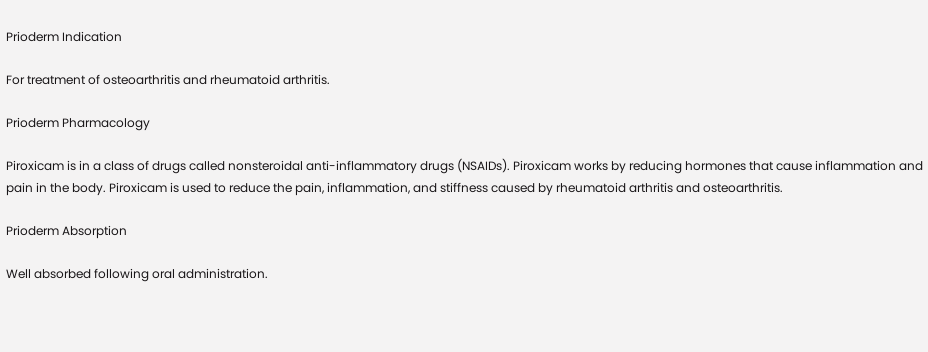Prioderm Indication

For treatment of osteoarthritis and rheumatoid arthritis.

Prioderm Pharmacology

Piroxicam is in a class of drugs called nonsteroidal anti-inflammatory drugs (NSAIDs). Piroxicam works by reducing hormones that cause inflammation and pain in the body. Piroxicam is used to reduce the pain, inflammation, and stiffness caused by rheumatoid arthritis and osteoarthritis.

Prioderm Absorption

Well absorbed following oral administration.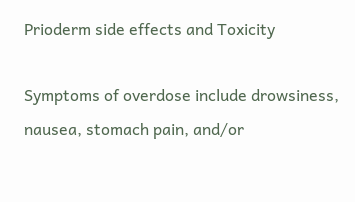Prioderm side effects and Toxicity

Symptoms of overdose include drowsiness, nausea, stomach pain, and/or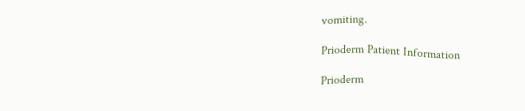vomiting.

Prioderm Patient Information

Prioderm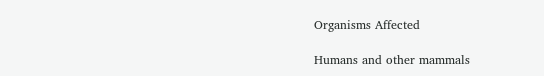Organisms Affected

Humans and other mammals